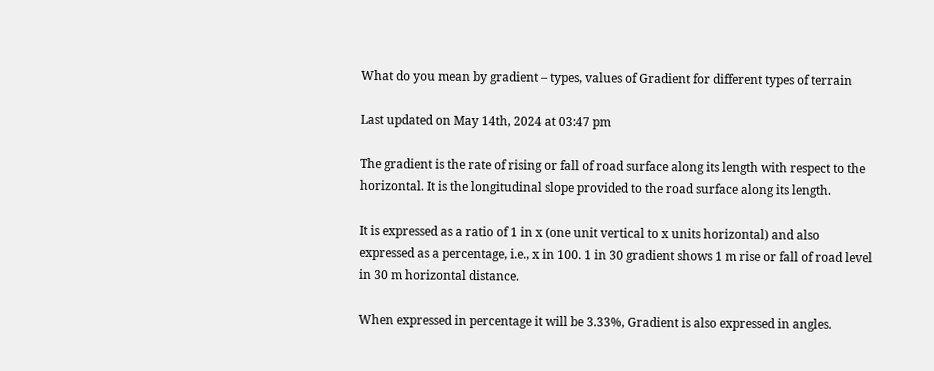What do you mean by gradient – types, values of Gradient for different types of terrain

Last updated on May 14th, 2024 at 03:47 pm

The gradient is the rate of rising or fall of road surface along its length with respect to the horizontal. It is the longitudinal slope provided to the road surface along its length.

It is expressed as a ratio of 1 in x (one unit vertical to x units horizontal) and also expressed as a percentage, i.e., x in 100. 1 in 30 gradient shows 1 m rise or fall of road level in 30 m horizontal distance.

When expressed in percentage it will be 3.33%, Gradient is also expressed in angles.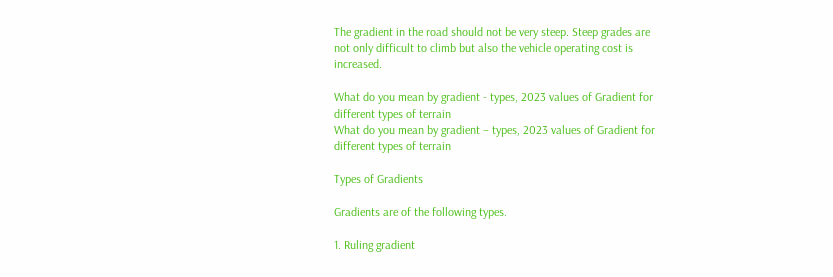The gradient in the road should not be very steep. Steep grades are not only difficult to climb but also the vehicle operating cost is increased.

What do you mean by gradient - types, 2023 values of Gradient for different types of terrain
What do you mean by gradient – types, 2023 values of Gradient for different types of terrain

Types of Gradients

Gradients are of the following types.

1. Ruling gradient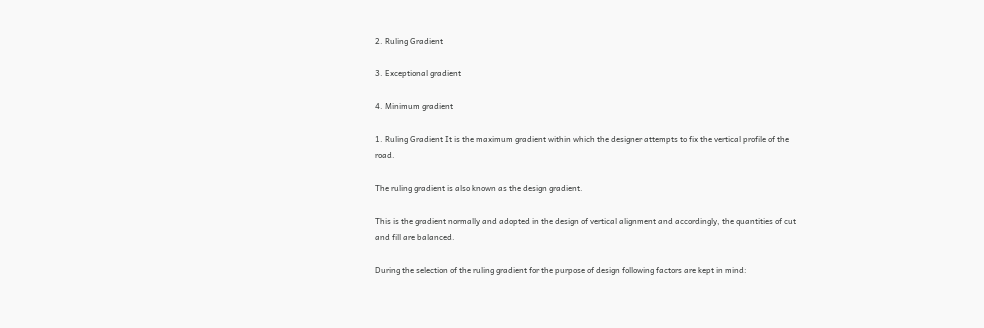2. Ruling Gradient

3. Exceptional gradient

4. Minimum gradient

1. Ruling Gradient It is the maximum gradient within which the designer attempts to fix the vertical profile of the road.

The ruling gradient is also known as the design gradient.

This is the gradient normally and adopted in the design of vertical alignment and accordingly, the quantities of cut and fill are balanced.

During the selection of the ruling gradient for the purpose of design following factors are kept in mind: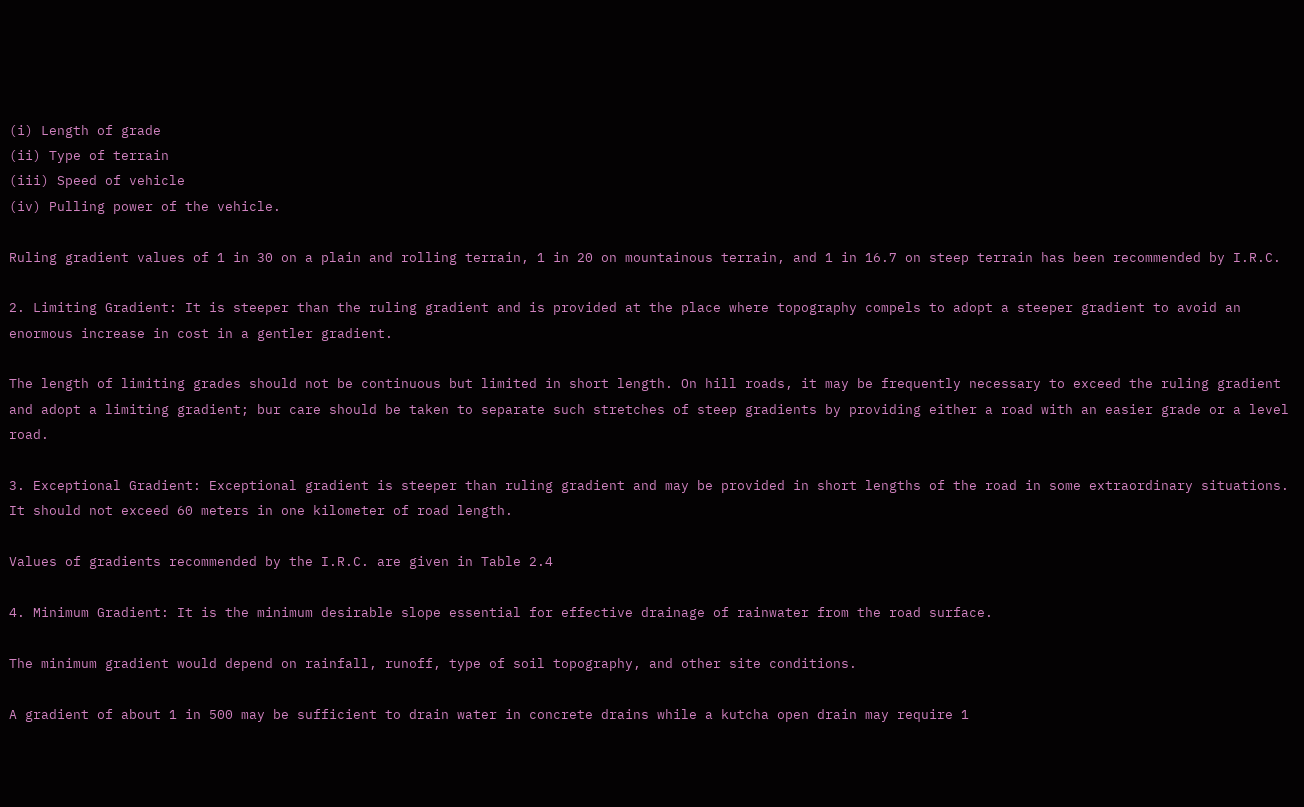(i) Length of grade
(ii) Type of terrain
(iii) Speed of vehicle
(iv) Pulling power of the vehicle.

Ruling gradient values of 1 in 30 on a plain and rolling terrain, 1 in 20 on mountainous terrain, and 1 in 16.7 on steep terrain has been recommended by I.R.C.

2. Limiting Gradient: It is steeper than the ruling gradient and is provided at the place where topography compels to adopt a steeper gradient to avoid an enormous increase in cost in a gentler gradient.

The length of limiting grades should not be continuous but limited in short length. On hill roads, it may be frequently necessary to exceed the ruling gradient and adopt a limiting gradient; bur care should be taken to separate such stretches of steep gradients by providing either a road with an easier grade or a level road.

3. Exceptional Gradient: Exceptional gradient is steeper than ruling gradient and may be provided in short lengths of the road in some extraordinary situations. It should not exceed 60 meters in one kilometer of road length.

Values of gradients recommended by the I.R.C. are given in Table 2.4

4. Minimum Gradient: It is the minimum desirable slope essential for effective drainage of rainwater from the road surface.

The minimum gradient would depend on rainfall, runoff, type of soil topography, and other site conditions.

A gradient of about 1 in 500 may be sufficient to drain water in concrete drains while a kutcha open drain may require 1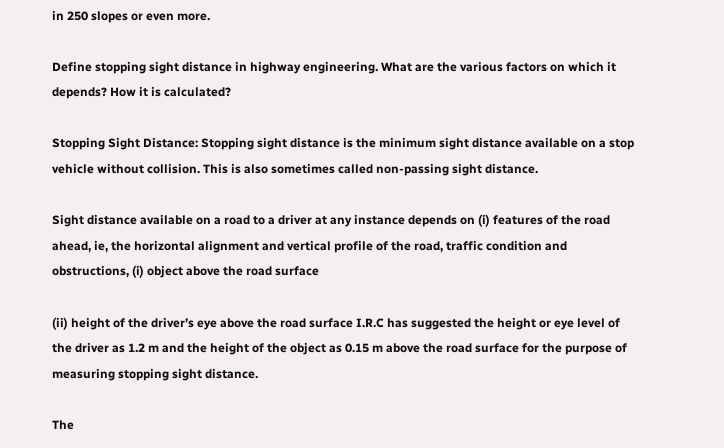in 250 slopes or even more.

Define stopping sight distance in highway engineering. What are the various factors on which it depends? How it is calculated?

Stopping Sight Distance: Stopping sight distance is the minimum sight distance available on a stop vehicle without collision. This is also sometimes called non-passing sight distance.

Sight distance available on a road to a driver at any instance depends on (i) features of the road ahead, ie, the horizontal alignment and vertical profile of the road, traffic condition and obstructions, (i) object above the road surface

(ii) height of the driver’s eye above the road surface I.R.C has suggested the height or eye level of the driver as 1.2 m and the height of the object as 0.15 m above the road surface for the purpose of measuring stopping sight distance.

The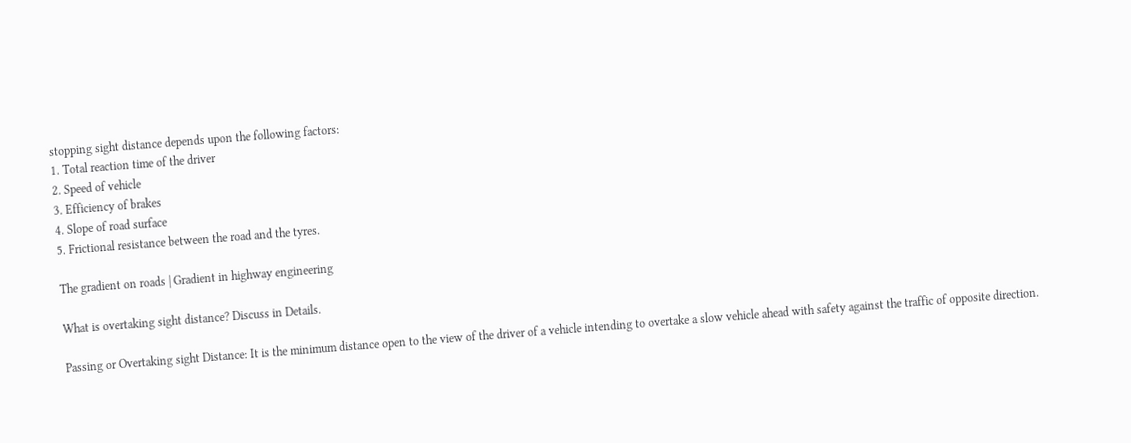stopping sight distance depends upon the following factors:
1. Total reaction time of the driver
2. Speed of vehicle
3. Efficiency of brakes
4. Slope of road surface
5. Frictional resistance between the road and the tyres.

The gradient on roads | Gradient in highway engineering

What is overtaking sight distance? Discuss in Details.

Passing or Overtaking sight Distance: It is the minimum distance open to the view of the driver of a vehicle intending to overtake a slow vehicle ahead with safety against the traffic of opposite direction.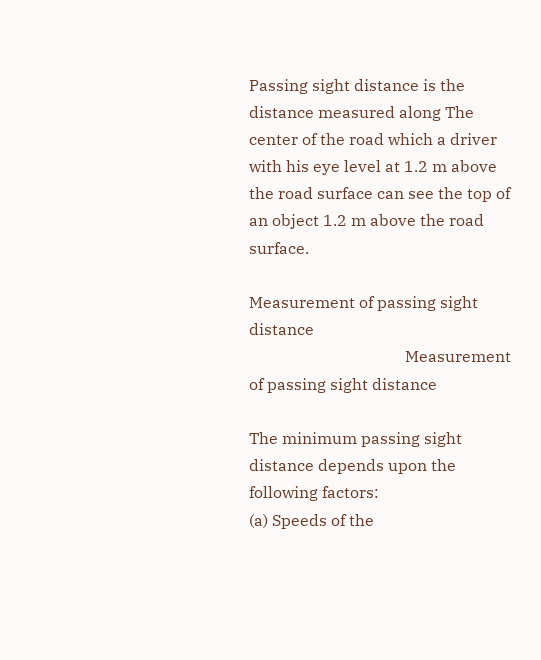Passing sight distance is the distance measured along The center of the road which a driver with his eye level at 1.2 m above the road surface can see the top of an object 1.2 m above the road surface.

Measurement of passing sight distance
                                       Measurement of passing sight distance

The minimum passing sight distance depends upon the following factors:
(a) Speeds of the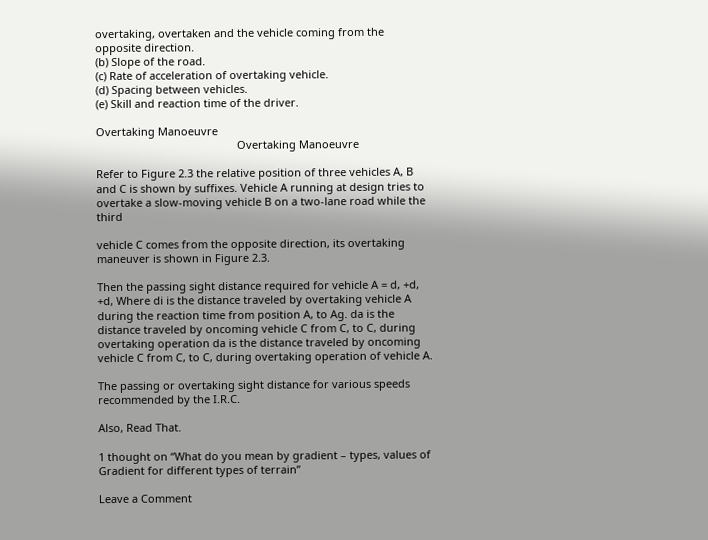overtaking, overtaken and the vehicle coming from the opposite direction.
(b) Slope of the road.
(c) Rate of acceleration of overtaking vehicle.
(d) Spacing between vehicles.
(e) Skill and reaction time of the driver.

Overtaking Manoeuvre
                                               Overtaking Manoeuvre

Refer to Figure 2.3 the relative position of three vehicles A, B and C is shown by suffixes. Vehicle A running at design tries to overtake a slow-moving vehicle B on a two-lane road while the third

vehicle C comes from the opposite direction, its overtaking maneuver is shown in Figure 2.3.

Then the passing sight distance required for vehicle A = d, +d, +d, Where di is the distance traveled by overtaking vehicle A during the reaction time from position A, to Ag. da is the distance traveled by oncoming vehicle C from C, to C, during overtaking operation da is the distance traveled by oncoming vehicle C from C, to C, during overtaking operation of vehicle A.

The passing or overtaking sight distance for various speeds recommended by the I.R.C.

Also, Read That.

1 thought on “What do you mean by gradient – types, values of Gradient for different types of terrain”

Leave a Comment